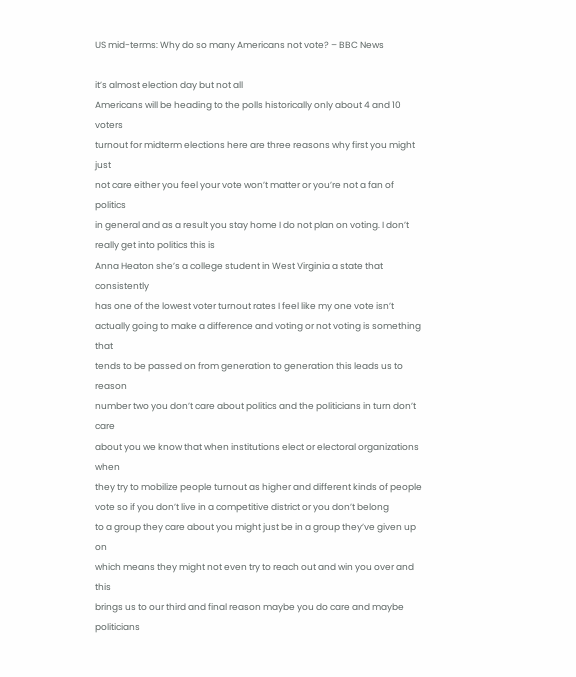US mid-terms: Why do so many Americans not vote? – BBC News

it’s almost election day but not all
Americans will be heading to the polls historically only about 4 and 10 voters
turnout for midterm elections here are three reasons why first you might just
not care either you feel your vote won’t matter or you’re not a fan of politics
in general and as a result you stay home I do not plan on voting. I don’t really get into politics this is
Anna Heaton she’s a college student in West Virginia a state that consistently
has one of the lowest voter turnout rates I feel like my one vote isn’t
actually going to make a difference and voting or not voting is something that
tends to be passed on from generation to generation this leads us to reason
number two you don’t care about politics and the politicians in turn don’t care
about you we know that when institutions elect or electoral organizations when
they try to mobilize people turnout as higher and different kinds of people
vote so if you don’t live in a competitive district or you don’t belong
to a group they care about you might just be in a group they’ve given up on
which means they might not even try to reach out and win you over and this
brings us to our third and final reason maybe you do care and maybe politicians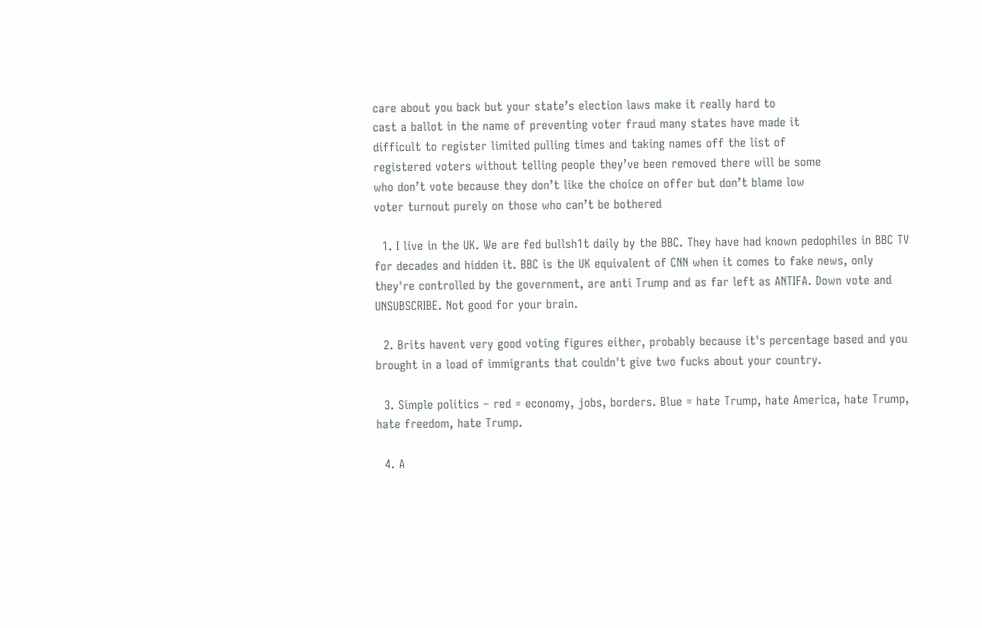care about you back but your state’s election laws make it really hard to
cast a ballot in the name of preventing voter fraud many states have made it
difficult to register limited pulling times and taking names off the list of
registered voters without telling people they’ve been removed there will be some
who don’t vote because they don’t like the choice on offer but don’t blame low
voter turnout purely on those who can’t be bothered

  1. I live in the UK. We are fed bullsh1t daily by the BBC. They have had known pedophiles in BBC TV for decades and hidden it. BBC is the UK equivalent of CNN when it comes to fake news, only they're controlled by the government, are anti Trump and as far left as ANTIFA. Down vote and UNSUBSCRIBE. Not good for your brain.

  2. Brits havent very good voting figures either, probably because it's percentage based and you brought in a load of immigrants that couldn't give two fucks about your country.

  3. Simple politics – red = economy, jobs, borders. Blue = hate Trump, hate America, hate Trump, hate freedom, hate Trump.

  4. A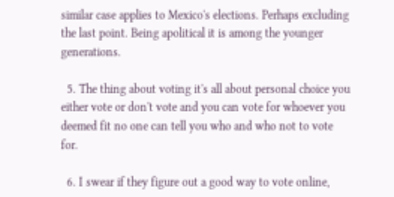similar case applies to Mexico's elections. Perhaps excluding the last point. Being apolitical it is among the younger generations.

  5. The thing about voting it's all about personal choice you either vote or don't vote and you can vote for whoever you deemed fit no one can tell you who and who not to vote for.

  6. I swear if they figure out a good way to vote online,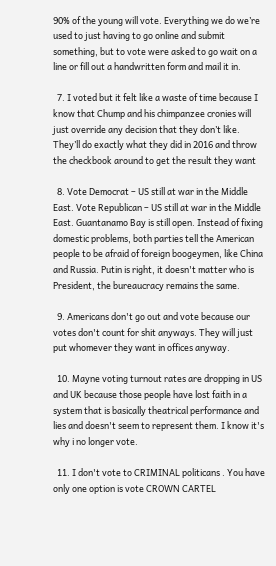90% of the young will vote. Everything we do we’re used to just having to go online and submit something, but to vote were asked to go wait on a line or fill out a handwritten form and mail it in.

  7. I voted but it felt like a waste of time because I know that Chump and his chimpanzee cronies will just override any decision that they don’t like. They’ll do exactly what they did in 2016 and throw the checkbook around to get the result they want

  8. Vote Democrat – US still at war in the Middle East. Vote Republican – US still at war in the Middle East. Guantanamo Bay is still open. Instead of fixing domestic problems, both parties tell the American people to be afraid of foreign boogeymen, like China and Russia. Putin is right, it doesn't matter who is President, the bureaucracy remains the same.

  9. Americans don't go out and vote because our votes don't count for shit anyways. They will just put whomever they want in offices anyway.

  10. Mayne voting turnout rates are dropping in US and UK because those people have lost faith in a system that is basically theatrical performance and lies and doesn't seem to represent them. I know it's why i no longer vote.

  11. I don't vote to CRIMINAL politicans . You have only one option is vote CROWN CARTEL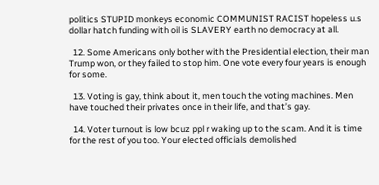politics STUPID monkeys economic COMMUNIST RACIST hopeless u.s dollar hatch funding with oil is SLAVERY earth no democracy at all.

  12. Some Americans only bother with the Presidential election, their man Trump won, or they failed to stop him. One vote every four years is enough for some.

  13. Voting is gay, think about it, men touch the voting machines. Men have touched their privates once in their life, and that’s gay.

  14. Voter turnout is low bcuz ppl r waking up to the scam. And it is time for the rest of you too. Your elected officials demolished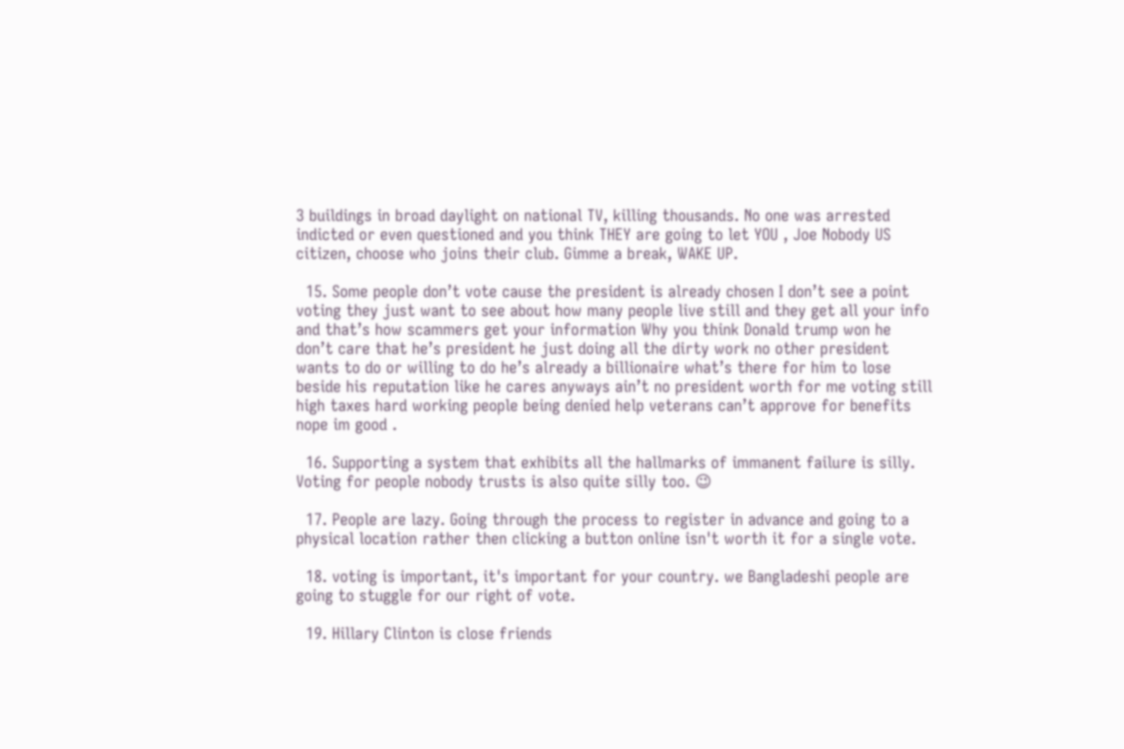3 buildings in broad daylight on national TV, killing thousands. No one was arrested indicted or even questioned and you think THEY are going to let YOU , Joe Nobody US citizen, choose who joins their club. Gimme a break, WAKE UP.

  15. Some people don’t vote cause the president is already chosen I don’t see a point voting they just want to see about how many people live still and they get all your info and that’s how scammers get your information Why you think Donald trump won he don’t care that he’s president he just doing all the dirty work no other president wants to do or willing to do he’s already a billionaire what’s there for him to lose beside his reputation like he cares anyways ain’t no president worth for me voting still high taxes hard working people being denied help veterans can’t approve for benefits nope im good .

  16. Supporting a system that exhibits all the hallmarks of immanent failure is silly. Voting for people nobody trusts is also quite silly too. 😉

  17. People are lazy. Going through the process to register in advance and going to a physical location rather then clicking a button online isn't worth it for a single vote.

  18. voting is important, it's important for your country. we Bangladeshi people are going to stuggle for our right of vote.

  19. Hillary Clinton is close friends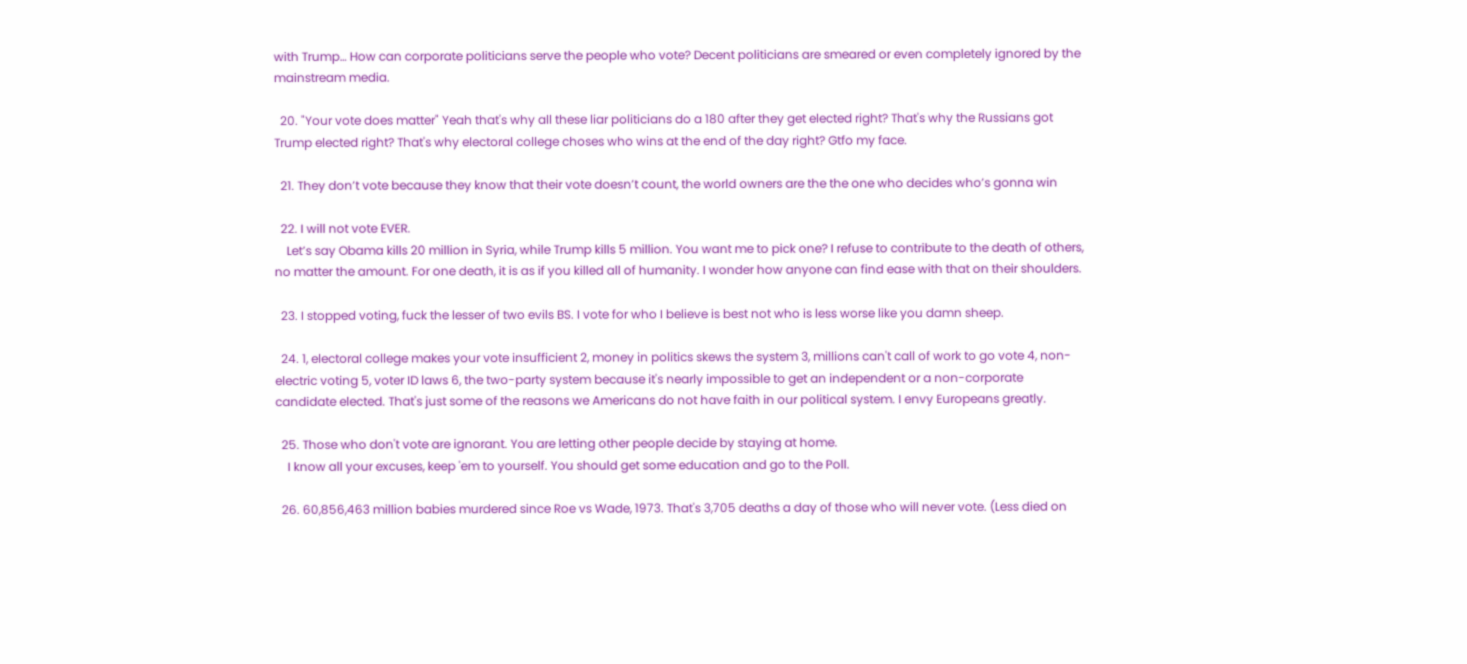with Trump… How can corporate politicians serve the people who vote? Decent politicians are smeared or even completely ignored by the mainstream media.

  20. "Your vote does matter" Yeah that's why all these liar politicians do a 180 after they get elected right? That's why the Russians got Trump elected right? That's why electoral college choses who wins at the end of the day right? Gtfo my face.

  21. They don’t vote because they know that their vote doesn’t count, the world owners are the the one who decides who’s gonna win

  22. I will not vote EVER.
    Let’s say Obama kills 20 million in Syria, while Trump kills 5 million. You want me to pick one? I refuse to contribute to the death of others, no matter the amount. For one death, it is as if you killed all of humanity. I wonder how anyone can find ease with that on their shoulders.

  23. I stopped voting, fuck the lesser of two evils BS. I vote for who I believe is best not who is less worse like you damn sheep.

  24. 1, electoral college makes your vote insufficient 2, money in politics skews the system 3, millions can't call of work to go vote 4, non-electric voting 5, voter ID laws 6, the two-party system because it's nearly impossible to get an independent or a non-corporate candidate elected. That's just some of the reasons we Americans do not have faith in our political system. I envy Europeans greatly.

  25. Those who don't vote are ignorant. You are letting other people decide by staying at home.
    I know all your excuses, keep 'em to yourself. You should get some education and go to the Poll.

  26. 60,856,463 million babies murdered since Roe vs Wade, 1973. That's 3,705 deaths a day of those who will never vote. (Less died on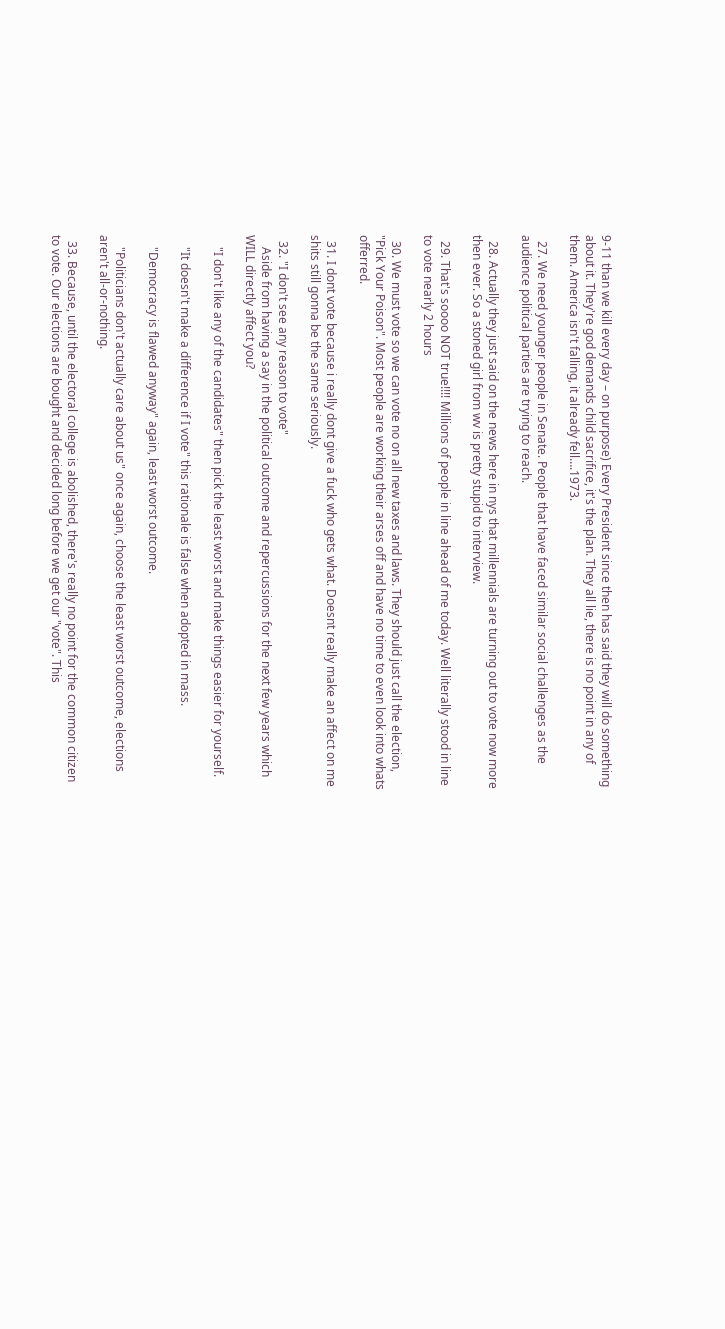9-11 than we kill every day – on purpose) Every President since then has said they will do something about it. They're god demands child sacrifice, it's the plan. They all lie, there is no point in any of them. America isn't falling, it already fell….1973.

  27. We need younger people in Senate. People that have faced similar social challenges as the audience political parties are trying to reach.

  28. Actually they just said on the news here in nys that millennials are turning out to vote now more then ever. So a stoned girl from wv is pretty stupid to interview.

  29. That's soooo NOT true!!!! Millions of people in line ahead of me today. Well literally stood in line to vote nearly 2 hours

  30. We must vote so we can vote no on all new taxes and laws. They should just call the election, "Pick Your Poison". Most people are working their arses off and have no time to even look into whats offerred.

  31. I dont vote because i really dont give a fuck who gets what. Doesnt really make an affect on me shits still gonna be the same seriously.

  32. "I don't see any reason to vote"
    Aside from having a say in the political outcome and repercussions for the next few years which WILL directly affect you?

    "I don't like any of the candidates" then pick the least worst and make things easier for yourself.

    "It doesn't make a difference if I vote" this rationale is false when adopted in mass.

    "Democracy is flawed anyway" again, least worst outcome.

    "Politicians don't actually care about us" once again, choose the least worst outcome, elections aren't all-or-nothing.

  33. Because, until the electoral college is abolished, there's really no point for the common citizen to vote. Our elections are bought and decided long before we get our "vote". This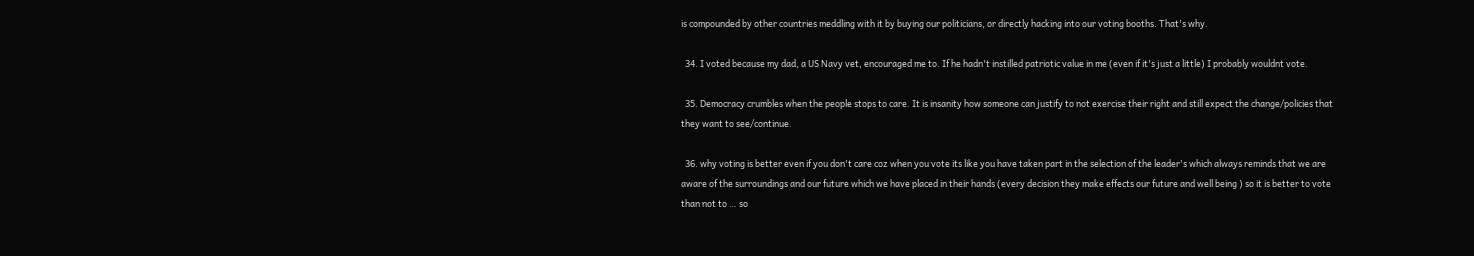is compounded by other countries meddling with it by buying our politicians, or directly hacking into our voting booths. That's why.

  34. I voted because my dad, a US Navy vet, encouraged me to. If he hadn't instilled patriotic value in me (even if it's just a little) I probably wouldnt vote.

  35. Democracy crumbles when the people stops to care. It is insanity how someone can justify to not exercise their right and still expect the change/policies that they want to see/continue.

  36. why voting is better even if you don't care coz when you vote its like you have taken part in the selection of the leader's which always reminds that we are aware of the surroundings and our future which we have placed in their hands (every decision they make effects our future and well being ) so it is better to vote than not to … so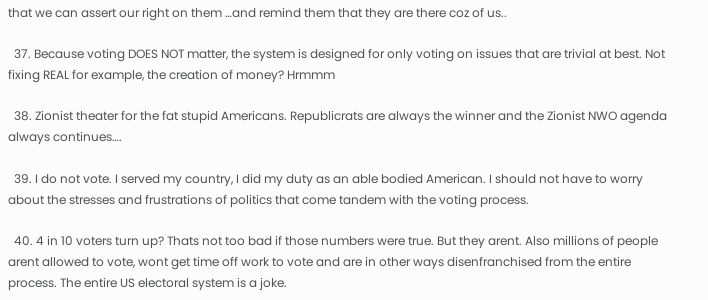that we can assert our right on them …and remind them that they are there coz of us..

  37. Because voting DOES NOT matter, the system is designed for only voting on issues that are trivial at best. Not fixing REAL for example, the creation of money? Hrmmm

  38. Zionist theater for the fat stupid Americans. Republicrats are always the winner and the Zionist NWO agenda always continues….

  39. I do not vote. I served my country, I did my duty as an able bodied American. I should not have to worry about the stresses and frustrations of politics that come tandem with the voting process.

  40. 4 in 10 voters turn up? Thats not too bad if those numbers were true. But they arent. Also millions of people arent allowed to vote, wont get time off work to vote and are in other ways disenfranchised from the entire process. The entire US electoral system is a joke.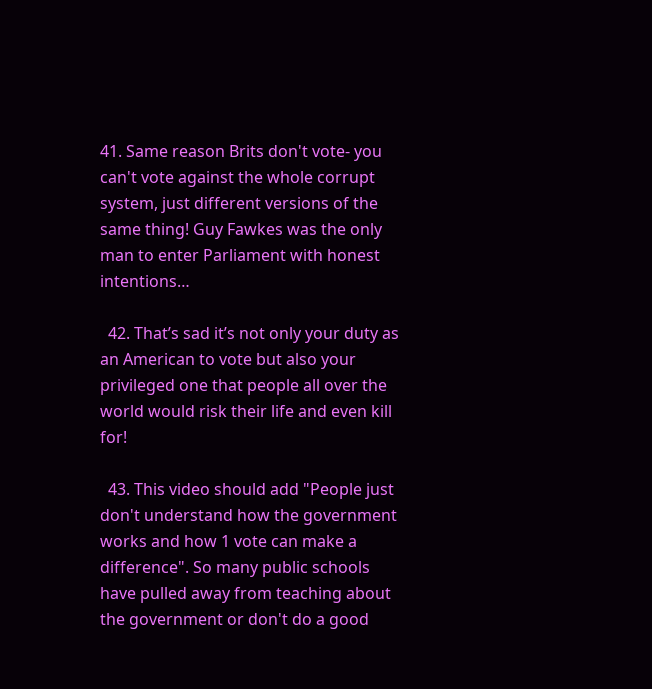41. Same reason Brits don't vote- you can't vote against the whole corrupt system, just different versions of the same thing! Guy Fawkes was the only man to enter Parliament with honest intentions…

  42. That’s sad it’s not only your duty as an American to vote but also your privileged one that people all over the world would risk their life and even kill for!

  43. This video should add "People just don't understand how the government works and how 1 vote can make a difference". So many public schools have pulled away from teaching about the government or don't do a good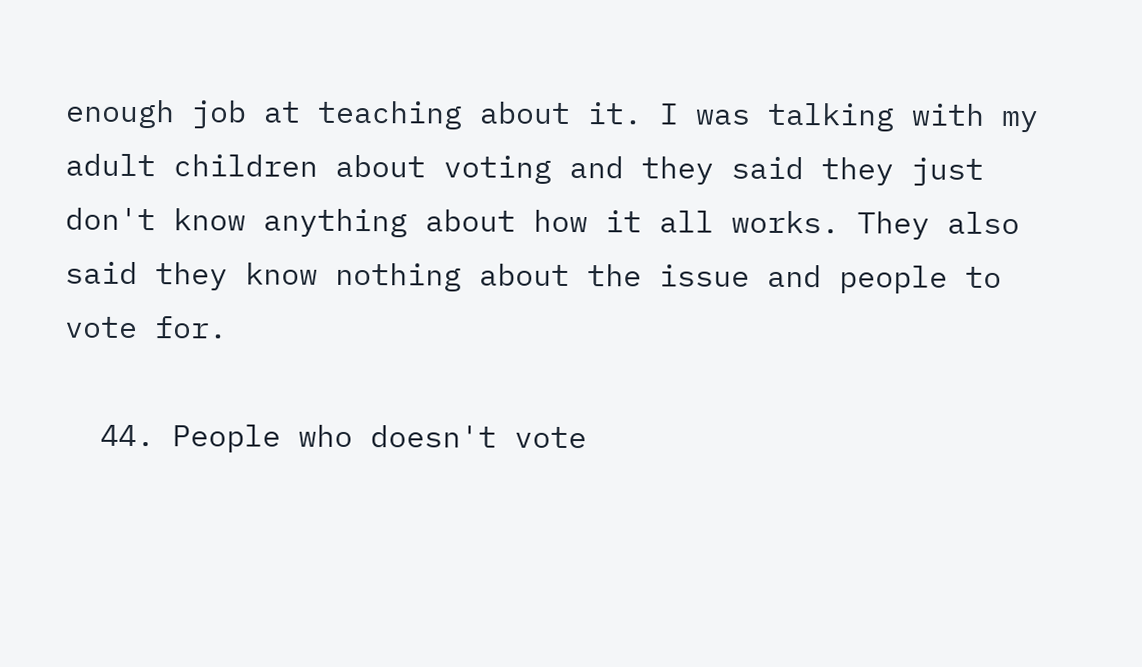enough job at teaching about it. I was talking with my adult children about voting and they said they just don't know anything about how it all works. They also said they know nothing about the issue and people to vote for.

  44. People who doesn't vote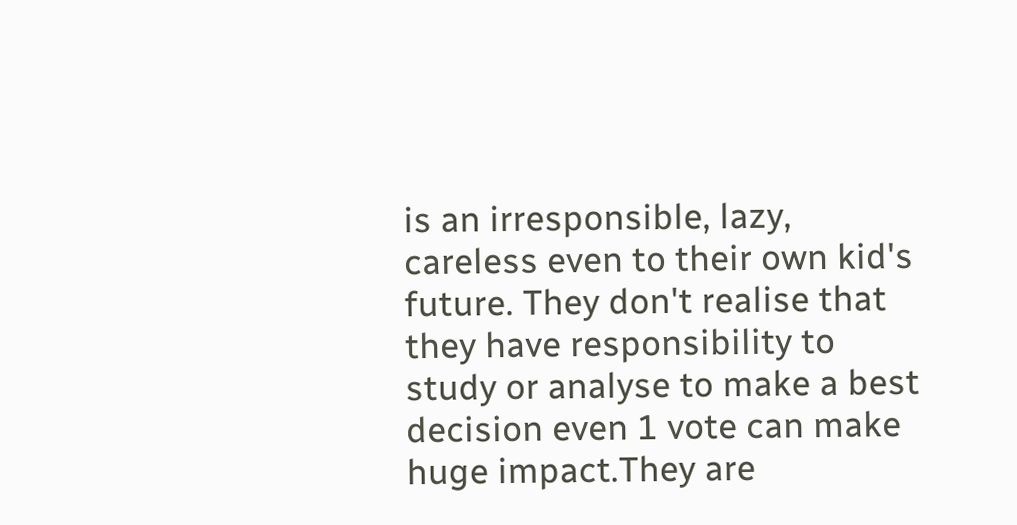is an irresponsible, lazy, careless even to their own kid's future. They don't realise that they have responsibility to study or analyse to make a best decision even 1 vote can make huge impact.They are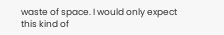waste of space. I would only expect this kind of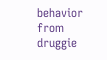behavior from druggie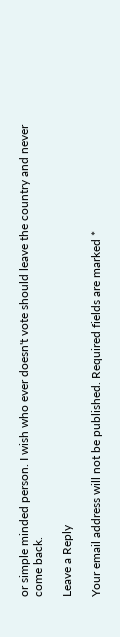or simple minded person. I wish who ever doesn't vote should leave the country and never come back.

Leave a Reply

Your email address will not be published. Required fields are marked *